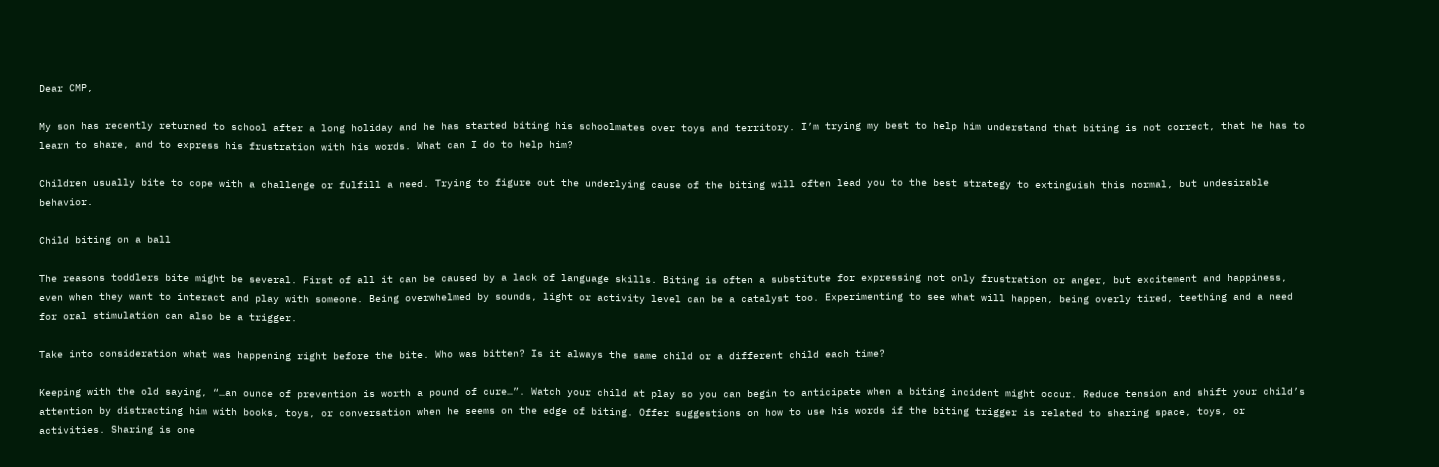Dear CMP,

My son has recently returned to school after a long holiday and he has started biting his schoolmates over toys and territory. I’m trying my best to help him understand that biting is not correct, that he has to learn to share, and to express his frustration with his words. What can I do to help him?

Children usually bite to cope with a challenge or fulfill a need. Trying to figure out the underlying cause of the biting will often lead you to the best strategy to extinguish this normal, but undesirable behavior.

Child biting on a ball

The reasons toddlers bite might be several. First of all it can be caused by a lack of language skills. Biting is often a substitute for expressing not only frustration or anger, but excitement and happiness, even when they want to interact and play with someone. Being overwhelmed by sounds, light or activity level can be a catalyst too. Experimenting to see what will happen, being overly tired, teething and a need for oral stimulation can also be a trigger.

Take into consideration what was happening right before the bite. Who was bitten? Is it always the same child or a different child each time?

Keeping with the old saying, “…an ounce of prevention is worth a pound of cure…”. Watch your child at play so you can begin to anticipate when a biting incident might occur. Reduce tension and shift your child’s attention by distracting him with books, toys, or conversation when he seems on the edge of biting. Offer suggestions on how to use his words if the biting trigger is related to sharing space, toys, or activities. Sharing is one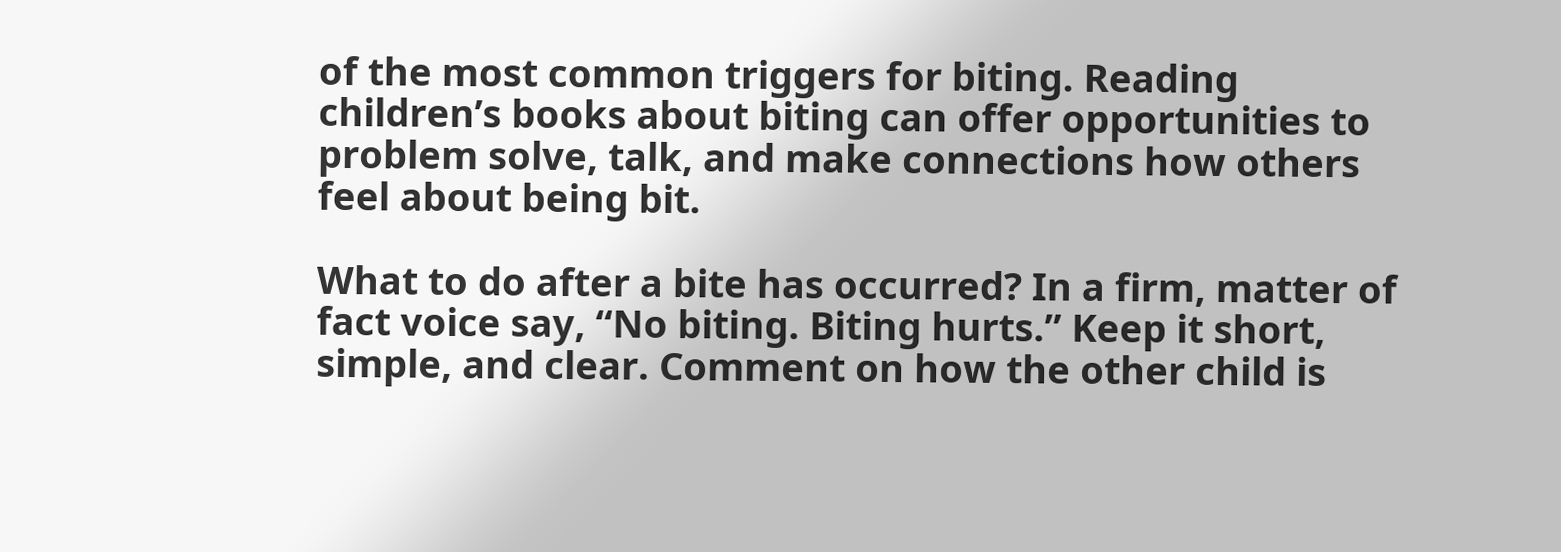of the most common triggers for biting. Reading children’s books about biting can offer opportunities to problem solve, talk, and make connections how others feel about being bit.

What to do after a bite has occurred? In a firm, matter of fact voice say, “No biting. Biting hurts.” Keep it short, simple, and clear. Comment on how the other child is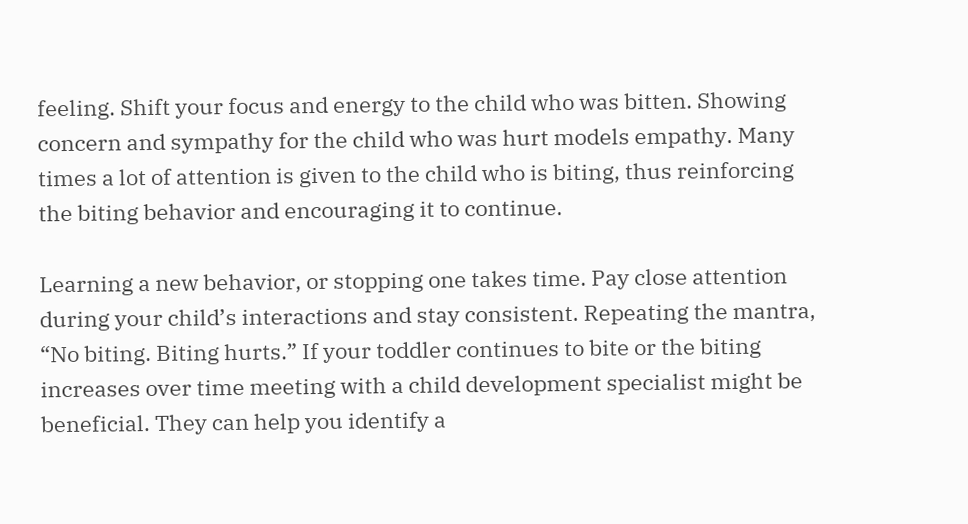feeling. Shift your focus and energy to the child who was bitten. Showing concern and sympathy for the child who was hurt models empathy. Many times a lot of attention is given to the child who is biting, thus reinforcing the biting behavior and encouraging it to continue.

Learning a new behavior, or stopping one takes time. Pay close attention during your child’s interactions and stay consistent. Repeating the mantra, “No biting. Biting hurts.” If your toddler continues to bite or the biting increases over time meeting with a child development specialist might be beneficial. They can help you identify a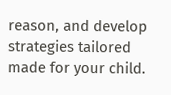reason, and develop strategies tailored made for your child.